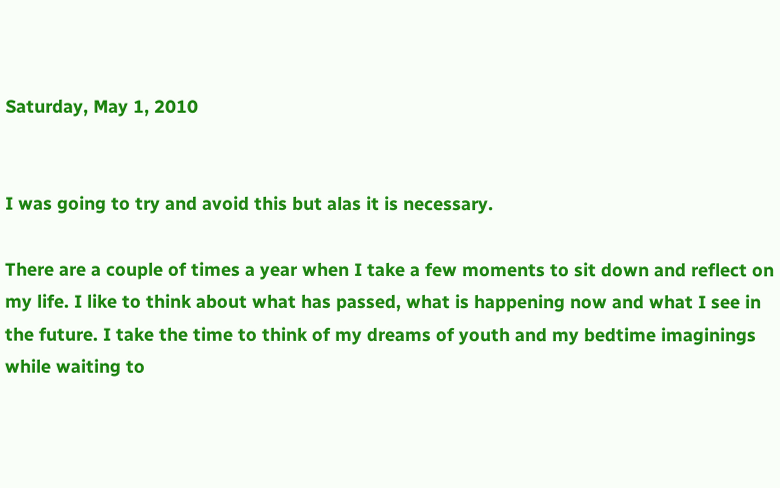Saturday, May 1, 2010


I was going to try and avoid this but alas it is necessary.

There are a couple of times a year when I take a few moments to sit down and reflect on my life. I like to think about what has passed, what is happening now and what I see in the future. I take the time to think of my dreams of youth and my bedtime imaginings while waiting to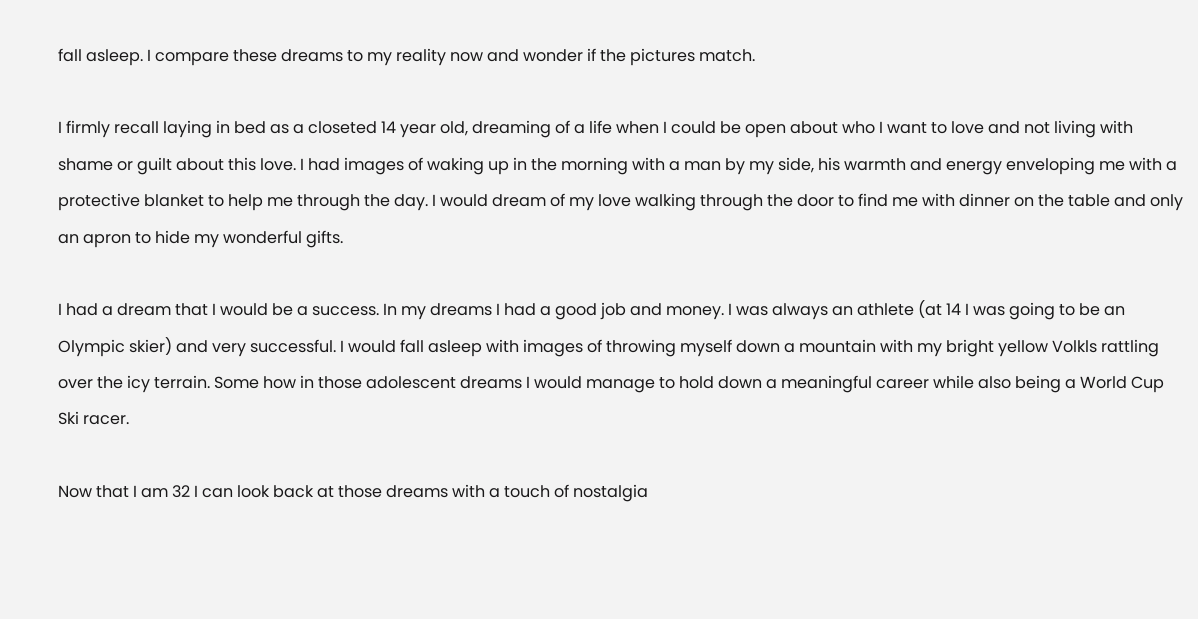fall asleep. I compare these dreams to my reality now and wonder if the pictures match.

I firmly recall laying in bed as a closeted 14 year old, dreaming of a life when I could be open about who I want to love and not living with shame or guilt about this love. I had images of waking up in the morning with a man by my side, his warmth and energy enveloping me with a protective blanket to help me through the day. I would dream of my love walking through the door to find me with dinner on the table and only an apron to hide my wonderful gifts.

I had a dream that I would be a success. In my dreams I had a good job and money. I was always an athlete (at 14 I was going to be an Olympic skier) and very successful. I would fall asleep with images of throwing myself down a mountain with my bright yellow Volkls rattling over the icy terrain. Some how in those adolescent dreams I would manage to hold down a meaningful career while also being a World Cup Ski racer.

Now that I am 32 I can look back at those dreams with a touch of nostalgia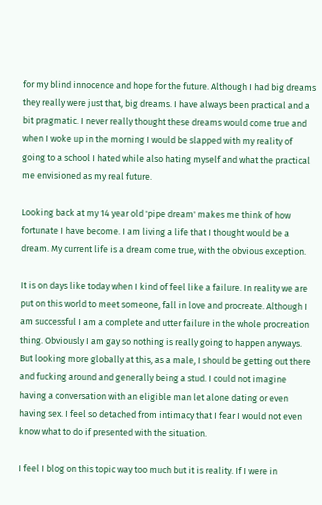for my blind innocence and hope for the future. Although I had big dreams they really were just that, big dreams. I have always been practical and a bit pragmatic. I never really thought these dreams would come true and when I woke up in the morning I would be slapped with my reality of going to a school I hated while also hating myself and what the practical me envisioned as my real future.

Looking back at my 14 year old 'pipe dream' makes me think of how fortunate I have become. I am living a life that I thought would be a dream. My current life is a dream come true, with the obvious exception.

It is on days like today when I kind of feel like a failure. In reality we are put on this world to meet someone, fall in love and procreate. Although I am successful I am a complete and utter failure in the whole procreation thing. Obviously I am gay so nothing is really going to happen anyways. But looking more globally at this, as a male, I should be getting out there and fucking around and generally being a stud. I could not imagine having a conversation with an eligible man let alone dating or even having sex. I feel so detached from intimacy that I fear I would not even know what to do if presented with the situation.

I feel I blog on this topic way too much but it is reality. If I were in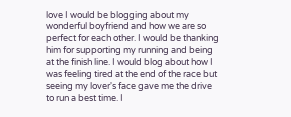love I would be blogging about my wonderful boyfriend and how we are so perfect for each other. I would be thanking him for supporting my running and being at the finish line. I would blog about how I was feeling tired at the end of the race but seeing my lover's face gave me the drive to run a best time. I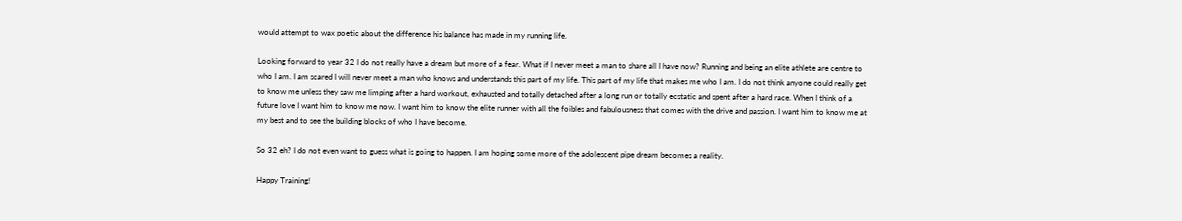would attempt to wax poetic about the difference his balance has made in my running life.

Looking forward to year 32 I do not really have a dream but more of a fear. What if I never meet a man to share all I have now? Running and being an elite athlete are centre to who I am. I am scared I will never meet a man who knows and understands this part of my life. This part of my life that makes me who I am. I do not think anyone could really get to know me unless they saw me limping after a hard workout, exhausted and totally detached after a long run or totally ecstatic and spent after a hard race. When I think of a future love I want him to know me now. I want him to know the elite runner with all the foibles and fabulousness that comes with the drive and passion. I want him to know me at my best and to see the building blocks of who I have become.

So 32 eh? I do not even want to guess what is going to happen. I am hoping some more of the adolescent pipe dream becomes a reality.

Happy Training!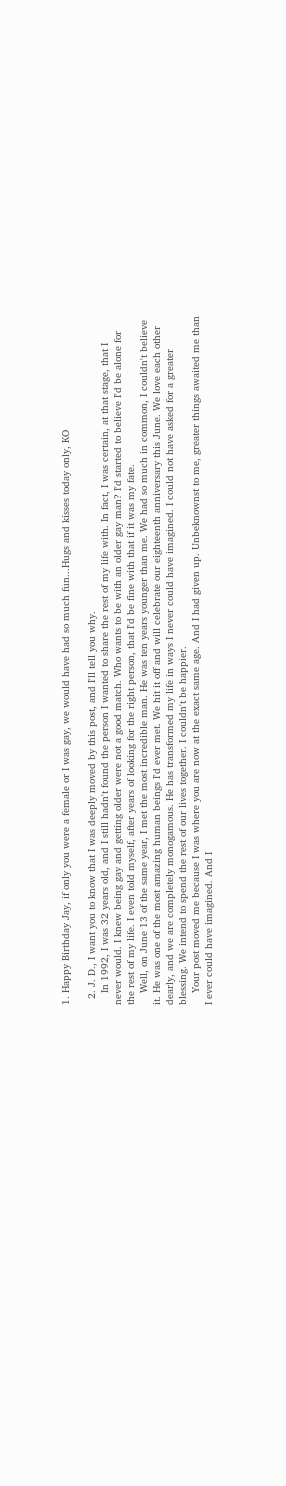1. Happy Birthday Jay, if only you were a female or I was gay, we would have had so much fun...Hugs and kisses today only, KO

  2. J. D., I want you to know that I was deeply moved by this post, and I'll tell you why.
    In 1992, I was 32 years old, and I still hadn't found the person I wanted to share the rest of my life with. In fact, I was certain, at that stage, that I never would. I knew being gay and getting older were not a good match. Who wants to be with an older gay man? I'd started to believe I'd be alone for the rest of my life. I even told myself, after years of looking for the right person, that I'd be fine with that if it was my fate.
    Well, on June 13 of the same year, I met the most incredible man. He was ten years younger than me. We had so much in common, I couldn't believe it. He was one of the most amazing human beings I'd ever met. We hit it off and will celebrate our eighteenth anniversary this June. We love each other dearly, and we are completely monogamous. He has transformed my life in ways I never could have imagined. I could not have asked for a greater blessing. We intend to spend the rest of our lives together. I couldn't be happier.
    Your post moved me because I was where you are now at the exact same age. And I had given up. Unbeknownst to me, greater things awaited me than I ever could have imagined. And I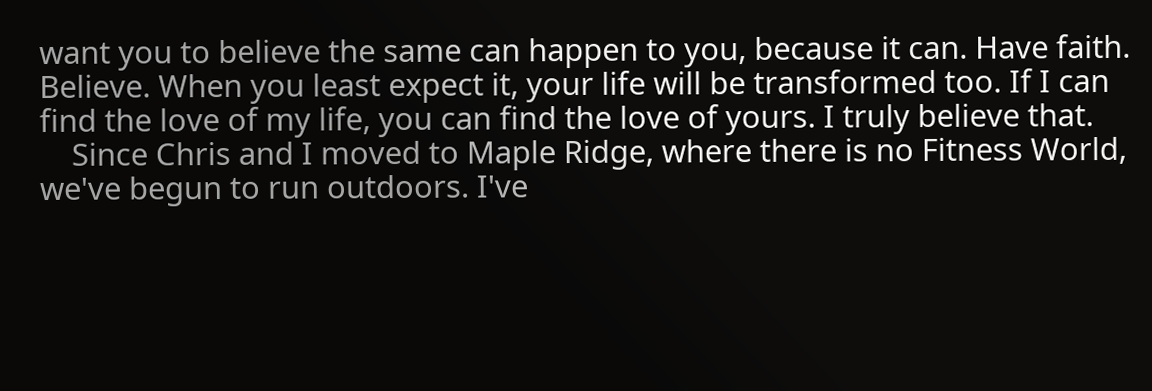want you to believe the same can happen to you, because it can. Have faith. Believe. When you least expect it, your life will be transformed too. If I can find the love of my life, you can find the love of yours. I truly believe that.
    Since Chris and I moved to Maple Ridge, where there is no Fitness World, we've begun to run outdoors. I've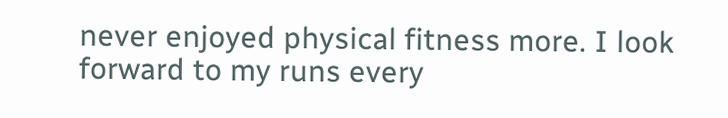never enjoyed physical fitness more. I look forward to my runs every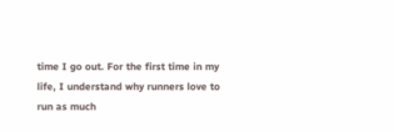time I go out. For the first time in my life, I understand why runners love to run as much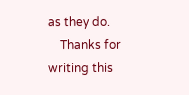as they do.
    Thanks for writing this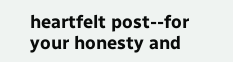heartfelt post--for your honesty and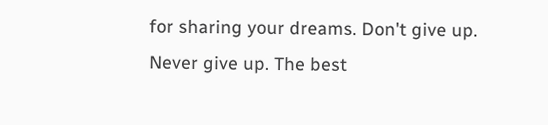for sharing your dreams. Don't give up. Never give up. The best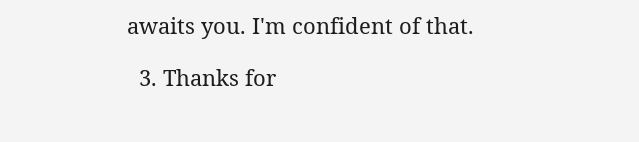awaits you. I'm confident of that.

  3. Thanks for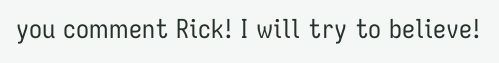you comment Rick! I will try to believe!